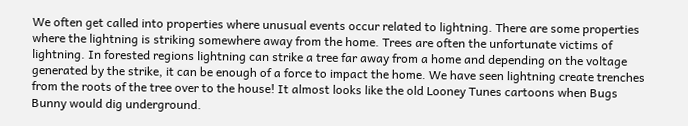We often get called into properties where unusual events occur related to lightning. There are some properties where the lightning is striking somewhere away from the home. Trees are often the unfortunate victims of lightning. In forested regions lightning can strike a tree far away from a home and depending on the voltage generated by the strike, it can be enough of a force to impact the home. We have seen lightning create trenches from the roots of the tree over to the house! It almost looks like the old Looney Tunes cartoons when Bugs Bunny would dig underground.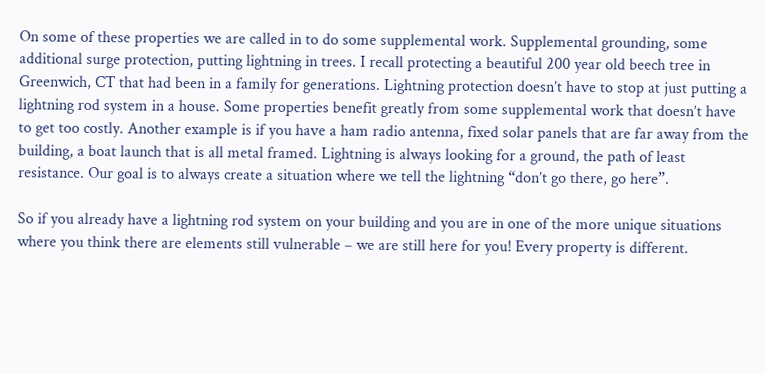On some of these properties we are called in to do some supplemental work. Supplemental grounding, some additional surge protection, putting lightning in trees. I recall protecting a beautiful 200 year old beech tree in Greenwich, CT that had been in a family for generations. Lightning protection doesn’t have to stop at just putting a lightning rod system in a house. Some properties benefit greatly from some supplemental work that doesn’t have to get too costly. Another example is if you have a ham radio antenna, fixed solar panels that are far away from the building, a boat launch that is all metal framed. Lightning is always looking for a ground, the path of least resistance. Our goal is to always create a situation where we tell the lightning “don’t go there, go here”.

So if you already have a lightning rod system on your building and you are in one of the more unique situations where you think there are elements still vulnerable – we are still here for you! Every property is different.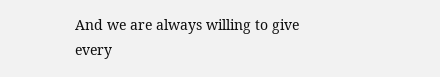And we are always willing to give every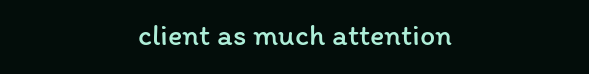client as much attention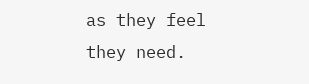as they feel they need.